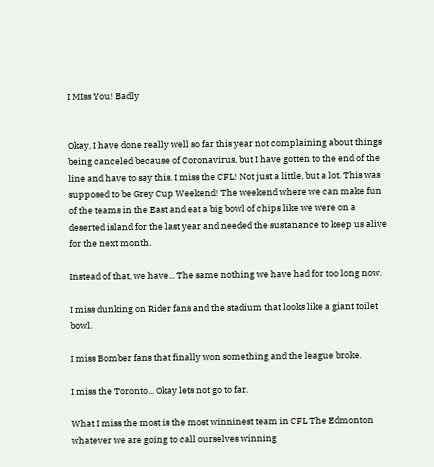I MIss You! Badly


Okay, I have done really well so far this year not complaining about things being canceled because of Coronavirus, but I have gotten to the end of the line and have to say this. I miss the CFL! Not just a little, but a lot. This was supposed to be Grey Cup Weekend! The weekend where we can make fun of the teams in the East and eat a big bowl of chips like we were on a deserted island for the last year and needed the sustanance to keep us alive for the next month.

Instead of that, we have... The same nothing we have had for too long now.

I miss dunking on Rider fans and the stadium that looks like a giant toilet bowl.

I miss Bomber fans that finally won something and the league broke.

I miss the Toronto... Okay lets not go to far.

What I miss the most is the most winninest team in CFL The Edmonton whatever we are going to call ourselves winning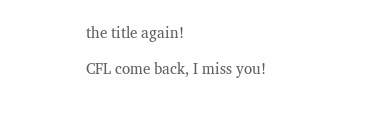the title again!

CFL come back, I miss you!